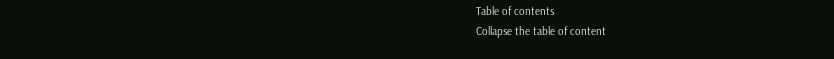Table of contents
Collapse the table of content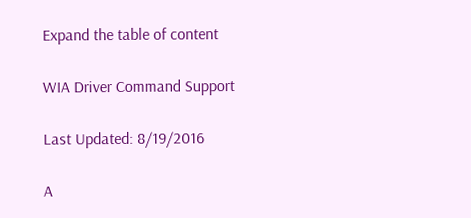Expand the table of content

WIA Driver Command Support

Last Updated: 8/19/2016

A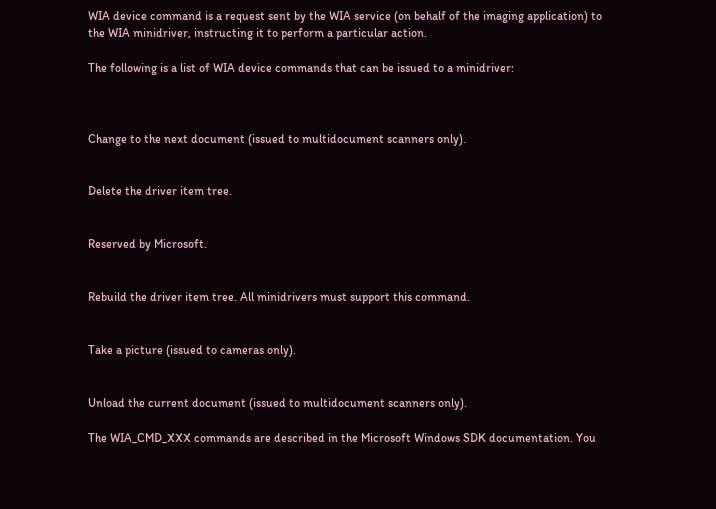WIA device command is a request sent by the WIA service (on behalf of the imaging application) to the WIA minidriver, instructing it to perform a particular action.

The following is a list of WIA device commands that can be issued to a minidriver:



Change to the next document (issued to multidocument scanners only).


Delete the driver item tree.


Reserved by Microsoft.


Rebuild the driver item tree. All minidrivers must support this command.


Take a picture (issued to cameras only).


Unload the current document (issued to multidocument scanners only).

The WIA_CMD_XXX commands are described in the Microsoft Windows SDK documentation. You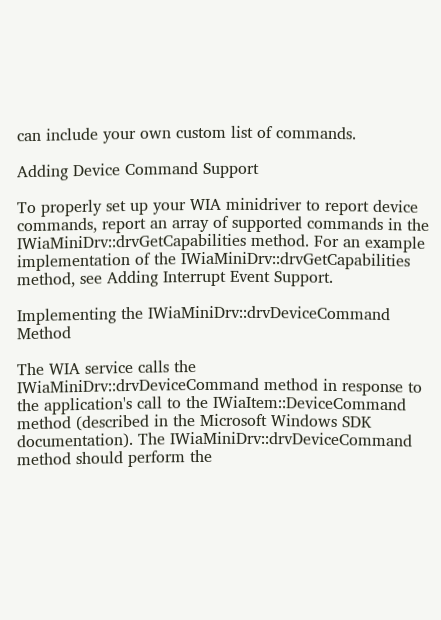can include your own custom list of commands.

Adding Device Command Support

To properly set up your WIA minidriver to report device commands, report an array of supported commands in the IWiaMiniDrv::drvGetCapabilities method. For an example implementation of the IWiaMiniDrv::drvGetCapabilities method, see Adding Interrupt Event Support.

Implementing the IWiaMiniDrv::drvDeviceCommand Method

The WIA service calls the IWiaMiniDrv::drvDeviceCommand method in response to the application's call to the IWiaItem::DeviceCommand method (described in the Microsoft Windows SDK documentation). The IWiaMiniDrv::drvDeviceCommand method should perform the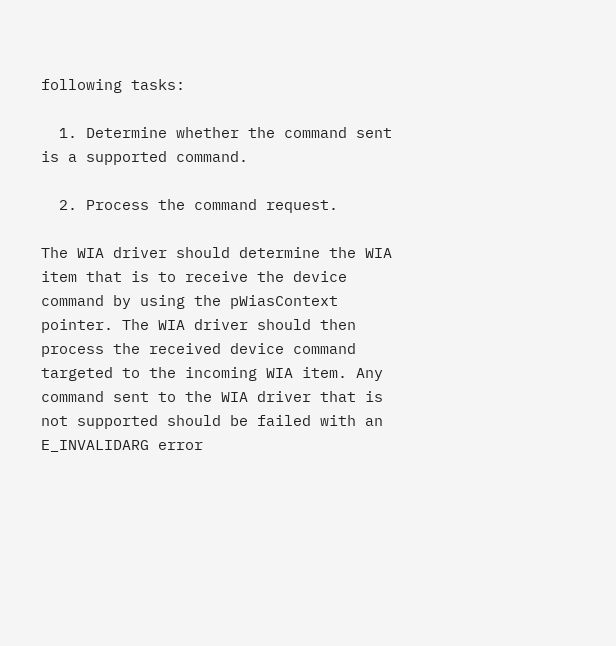following tasks:

  1. Determine whether the command sent is a supported command.

  2. Process the command request.

The WIA driver should determine the WIA item that is to receive the device command by using the pWiasContext pointer. The WIA driver should then process the received device command targeted to the incoming WIA item. Any command sent to the WIA driver that is not supported should be failed with an E_INVALIDARG error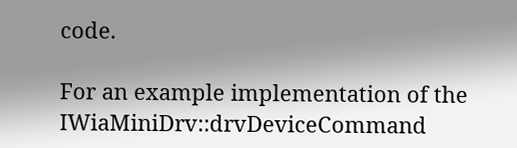code.

For an example implementation of the IWiaMiniDrv::drvDeviceCommand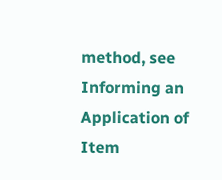method, see Informing an Application of Item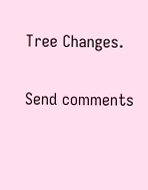Tree Changes.

Send comments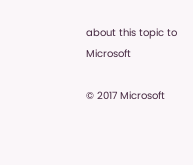about this topic to Microsoft

© 2017 Microsoft